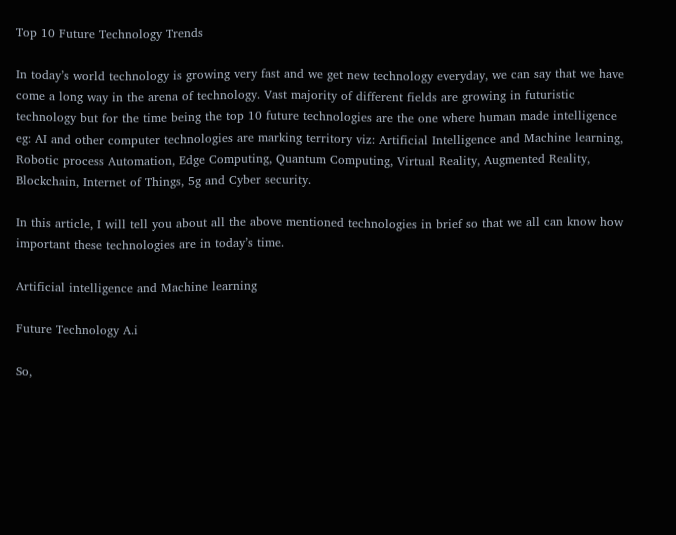Top 10 Future Technology Trends

In today’s world technology is growing very fast and we get new technology everyday, we can say that we have come a long way in the arena of technology. Vast majority of different fields are growing in futuristic technology but for the time being the top 10 future technologies are the one where human made intelligence eg: AI and other computer technologies are marking territory viz: Artificial Intelligence and Machine learning, Robotic process Automation, Edge Computing, Quantum Computing, Virtual Reality, Augmented Reality,  Blockchain, Internet of Things, 5g and Cyber security.

In this article, I will tell you about all the above mentioned technologies in brief so that we all can know how important these technologies are in today’s time.

Artificial intelligence and Machine learning

Future Technology A.i

So,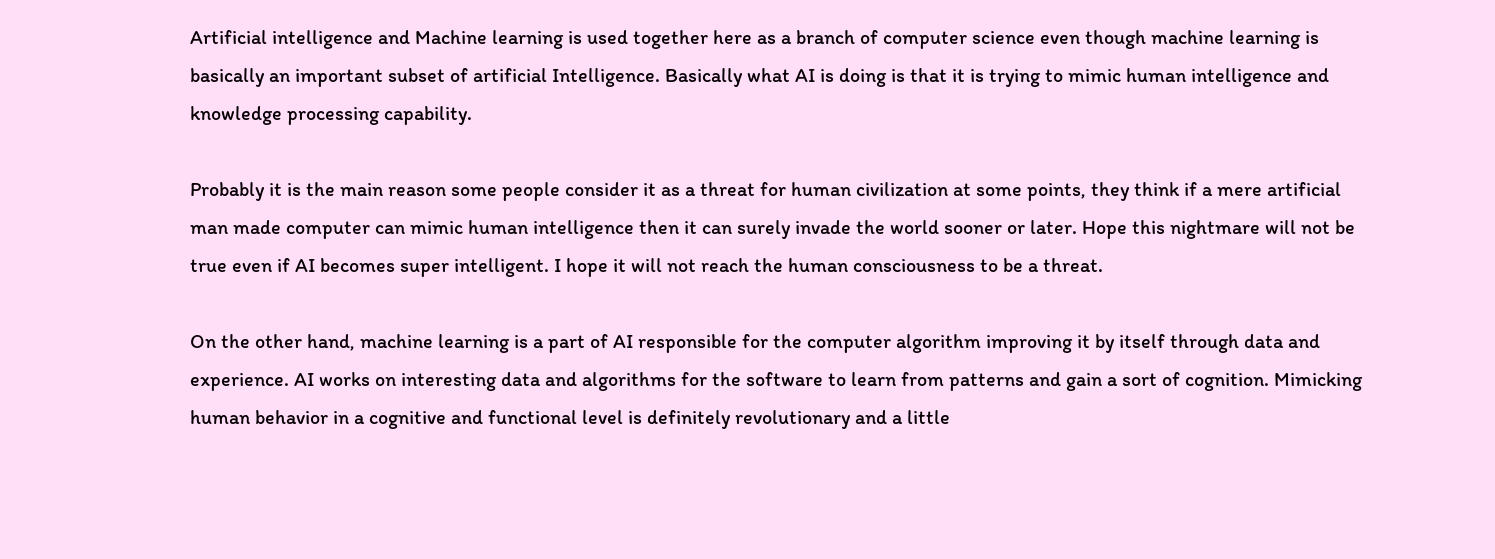Artificial intelligence and Machine learning is used together here as a branch of computer science even though machine learning is basically an important subset of artificial Intelligence. Basically what AI is doing is that it is trying to mimic human intelligence and knowledge processing capability.

Probably it is the main reason some people consider it as a threat for human civilization at some points, they think if a mere artificial man made computer can mimic human intelligence then it can surely invade the world sooner or later. Hope this nightmare will not be true even if AI becomes super intelligent. I hope it will not reach the human consciousness to be a threat.

On the other hand, machine learning is a part of AI responsible for the computer algorithm improving it by itself through data and experience. AI works on interesting data and algorithms for the software to learn from patterns and gain a sort of cognition. Mimicking human behavior in a cognitive and functional level is definitely revolutionary and a little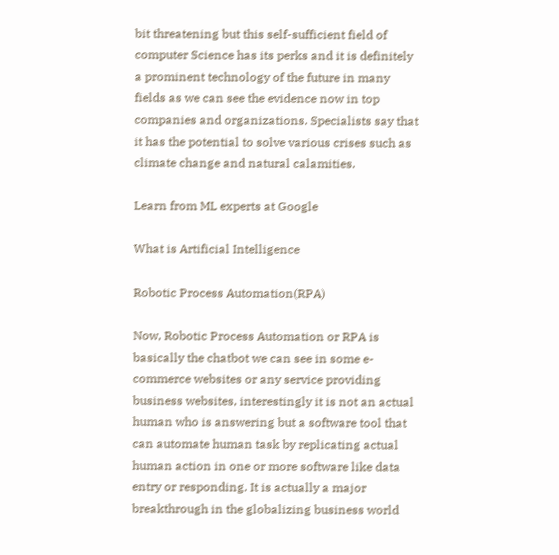bit threatening but this self-sufficient field of computer Science has its perks and it is definitely a prominent technology of the future in many fields as we can see the evidence now in top companies and organizations. Specialists say that it has the potential to solve various crises such as climate change and natural calamities.

Learn from ML experts at Google

What is Artificial Intelligence

Robotic Process Automation(RPA)

Now, Robotic Process Automation or RPA is basically the chatbot we can see in some e-commerce websites or any service providing business websites, interestingly it is not an actual human who is answering but a software tool that can automate human task by replicating actual human action in one or more software like data entry or responding. It is actually a major breakthrough in the globalizing business world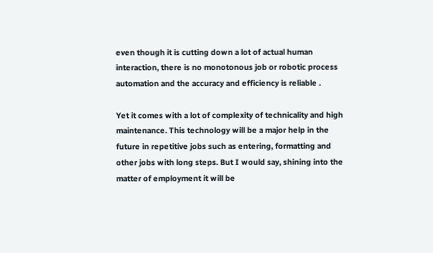even though it is cutting down a lot of actual human interaction, there is no monotonous job or robotic process automation and the accuracy and efficiency is reliable .

Yet it comes with a lot of complexity of technicality and high maintenance. This technology will be a major help in the future in repetitive jobs such as entering, formatting and other jobs with long steps. But I would say, shining into the matter of employment it will be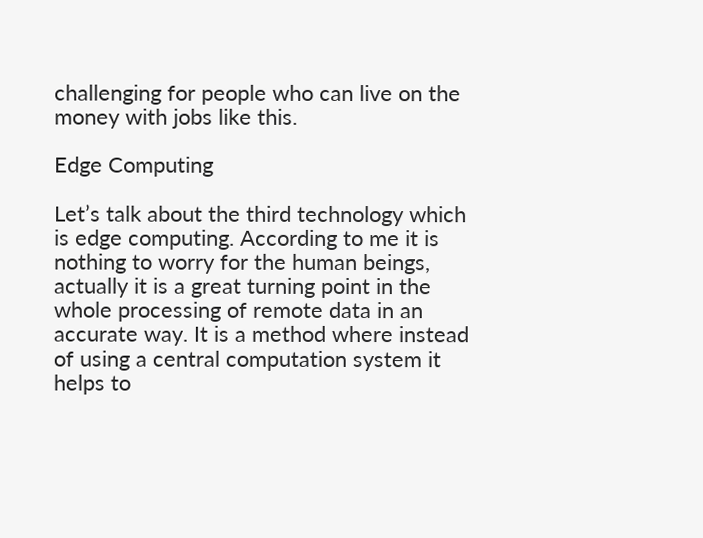challenging for people who can live on the money with jobs like this.

Edge Computing

Let’s talk about the third technology which is edge computing. According to me it is nothing to worry for the human beings, actually it is a great turning point in the whole processing of remote data in an accurate way. It is a method where instead of using a central computation system it helps to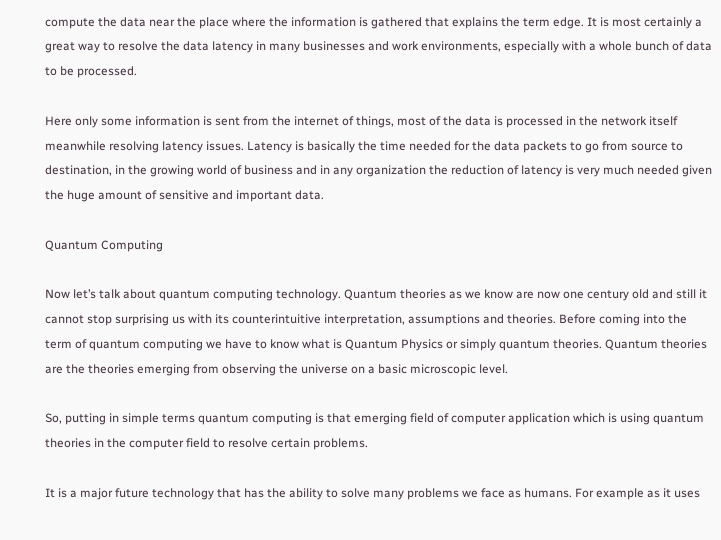compute the data near the place where the information is gathered that explains the term edge. It is most certainly a great way to resolve the data latency in many businesses and work environments, especially with a whole bunch of data to be processed.

Here only some information is sent from the internet of things, most of the data is processed in the network itself meanwhile resolving latency issues. Latency is basically the time needed for the data packets to go from source to destination, in the growing world of business and in any organization the reduction of latency is very much needed given the huge amount of sensitive and important data.

Quantum Computing

Now let’s talk about quantum computing technology. Quantum theories as we know are now one century old and still it cannot stop surprising us with its counterintuitive interpretation, assumptions and theories. Before coming into the term of quantum computing we have to know what is Quantum Physics or simply quantum theories. Quantum theories are the theories emerging from observing the universe on a basic microscopic level.

So, putting in simple terms quantum computing is that emerging field of computer application which is using quantum theories in the computer field to resolve certain problems.

It is a major future technology that has the ability to solve many problems we face as humans. For example as it uses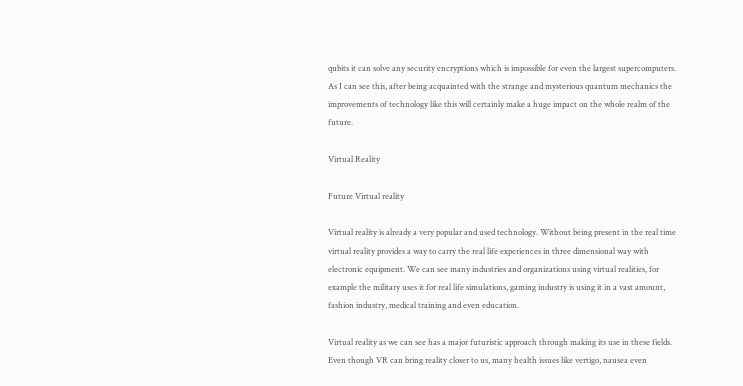qubits it can solve any security encryptions which is impossible for even the largest supercomputers. As I can see this, after being acquainted with the strange and mysterious quantum mechanics the improvements of technology like this will certainly make a huge impact on the whole realm of the future.

Virtual Reality

Future Virtual reality

Virtual reality is already a very popular and used technology. Without being present in the real time virtual reality provides a way to carry the real life experiences in three dimensional way with electronic equipment. We can see many industries and organizations using virtual realities, for example the military uses it for real life simulations, gaming industry is using it in a vast amount, fashion industry, medical training and even education.

Virtual reality as we can see has a major futuristic approach through making its use in these fields. Even though VR can bring reality closer to us, many health issues like vertigo, nausea even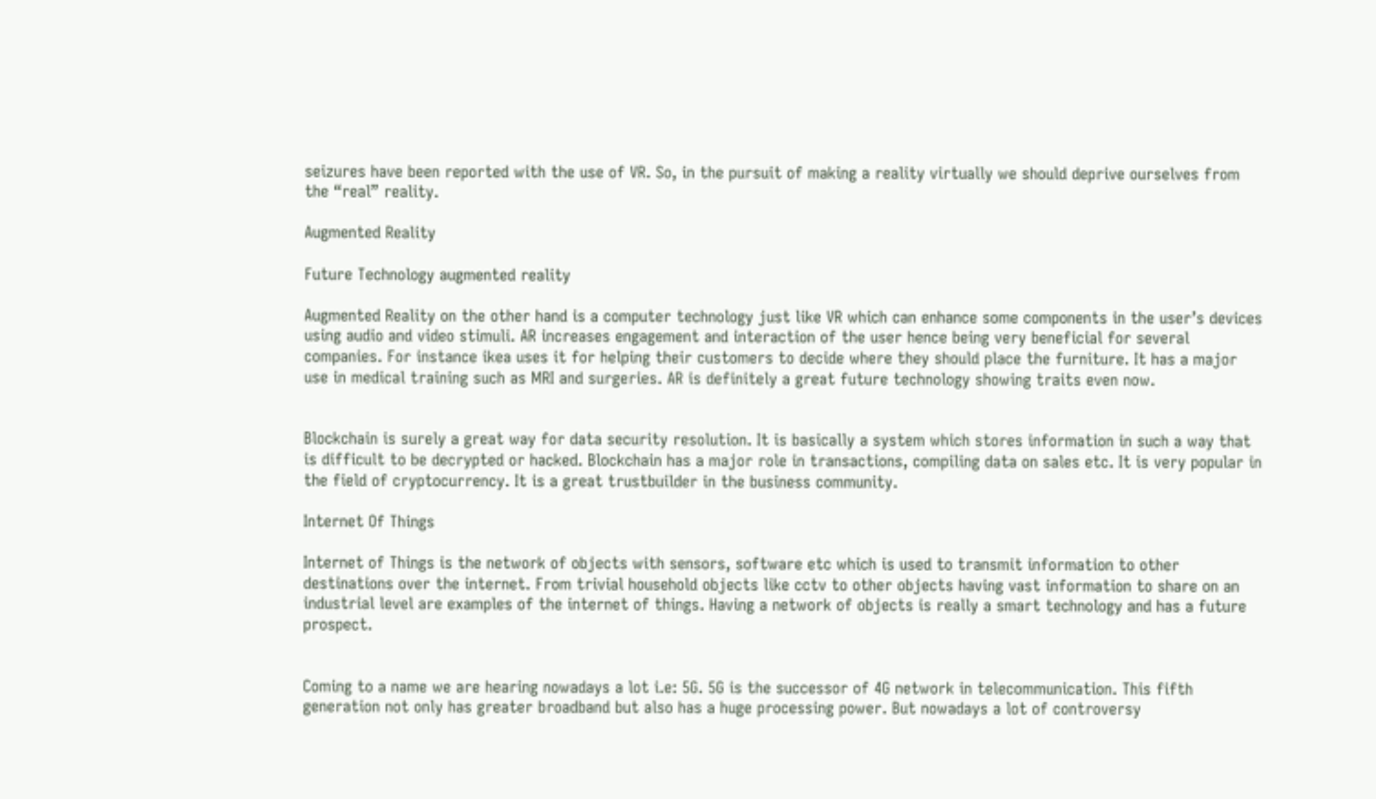seizures have been reported with the use of VR. So, in the pursuit of making a reality virtually we should deprive ourselves from the “real” reality.

Augmented Reality

Future Technology augmented reality

Augmented Reality on the other hand is a computer technology just like VR which can enhance some components in the user’s devices using audio and video stimuli. AR increases engagement and interaction of the user hence being very beneficial for several companies. For instance ikea uses it for helping their customers to decide where they should place the furniture. It has a major use in medical training such as MRI and surgeries. AR is definitely a great future technology showing traits even now.


Blockchain is surely a great way for data security resolution. It is basically a system which stores information in such a way that is difficult to be decrypted or hacked. Blockchain has a major role in transactions, compiling data on sales etc. It is very popular in the field of cryptocurrency. It is a great trustbuilder in the business community.

Internet Of Things

Internet of Things is the network of objects with sensors, software etc which is used to transmit information to other destinations over the internet. From trivial household objects like cctv to other objects having vast information to share on an industrial level are examples of the internet of things. Having a network of objects is really a smart technology and has a future prospect.


Coming to a name we are hearing nowadays a lot i.e: 5G. 5G is the successor of 4G network in telecommunication. This fifth generation not only has greater broadband but also has a huge processing power. But nowadays a lot of controversy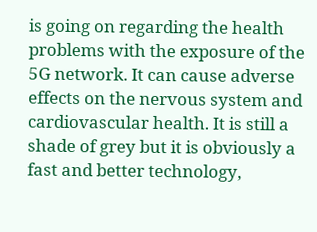is going on regarding the health problems with the exposure of the 5G network. It can cause adverse effects on the nervous system and cardiovascular health. It is still a shade of grey but it is obviously a fast and better technology,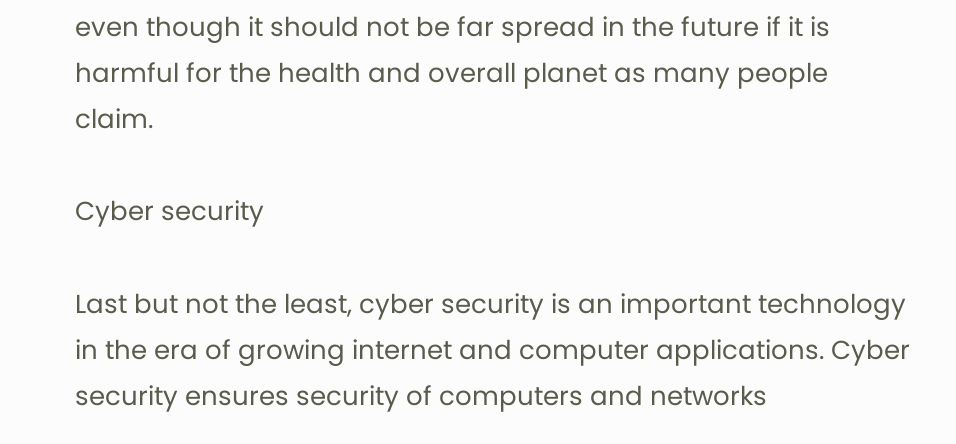even though it should not be far spread in the future if it is harmful for the health and overall planet as many people claim.

Cyber security

Last but not the least, cyber security is an important technology in the era of growing internet and computer applications. Cyber security ensures security of computers and networks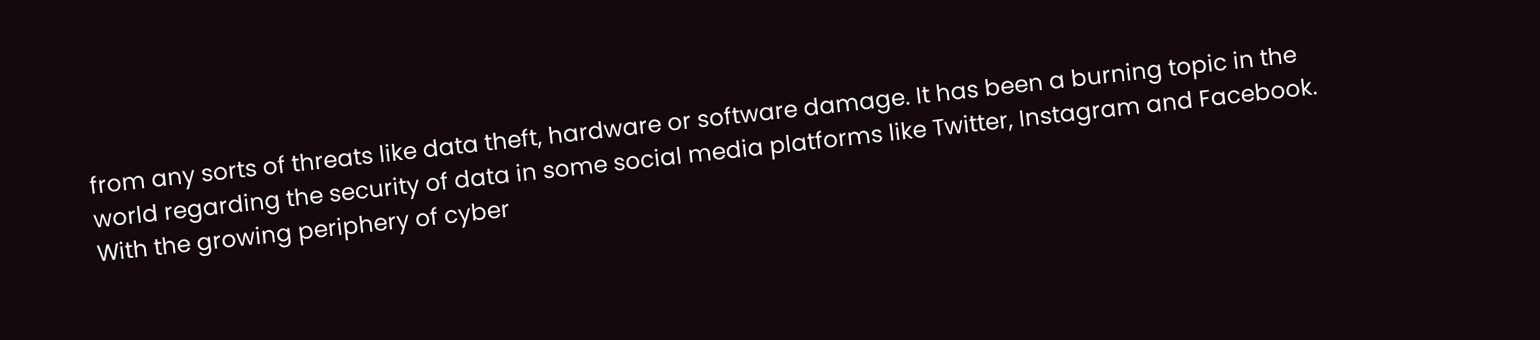from any sorts of threats like data theft, hardware or software damage. It has been a burning topic in the world regarding the security of data in some social media platforms like Twitter, Instagram and Facebook. With the growing periphery of cyber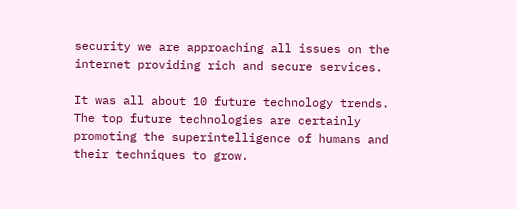security we are approaching all issues on the internet providing rich and secure services.

It was all about 10 future technology trends. The top future technologies are certainly promoting the superintelligence of humans and their techniques to grow.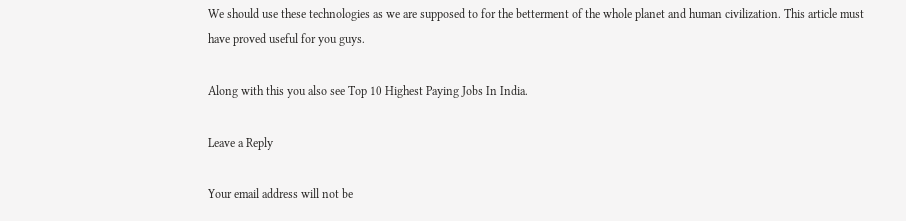We should use these technologies as we are supposed to for the betterment of the whole planet and human civilization. This article must have proved useful for you guys.

Along with this you also see Top 10 Highest Paying Jobs In India.

Leave a Reply

Your email address will not be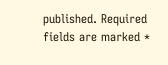published. Required fields are marked *